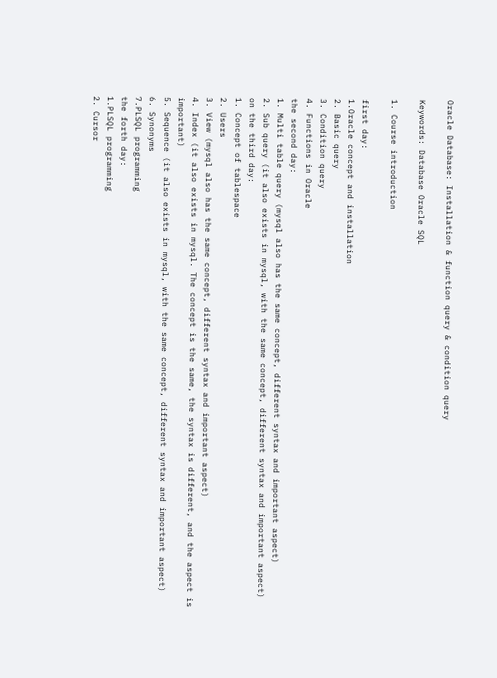Oracle Database: Installation & function query & condition query

Keywords: Database Oracle SQL

1. Course introduction

first day:
1.Oracle concept and installation
2. Basic query
3. Condition query
4. Functions in Oracle
the second day:
1. Multi table query (mysql also has the same concept, different syntax and important aspect)
2. Sub query (it also exists in mysql, with the same concept, different syntax and important aspect)
on the third day:
1. Concept of tablespace
2. Users
3. View (mysql also has the same concept, different syntax and important aspect)
4. Index (it also exists in mysql. The concept is the same, the syntax is different, and the aspect is important)
5. Sequence (it also exists in mysql, with the same concept, different syntax and important aspect)
6. Synonyms
7.PLSQL programming
the forth day:
1.PLSQL programming
2. Cursor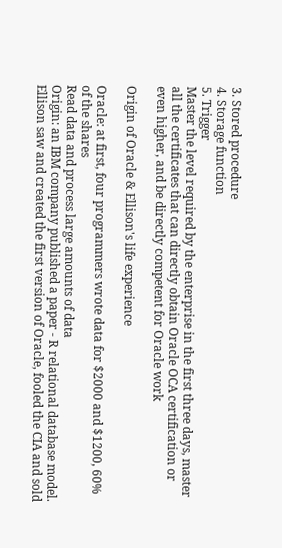3. Stored procedure
4. Storage function
5. Trigger
Master the level required by the enterprise in the first three days, master all the certificates that can directly obtain Oracle OCA certification or even higher, and be directly competent for Oracle work

Origin of Oracle & Ellison's life experience

Oracle: at first, four programmers wrote data for $2000 and $1200, 60% of the shares
Read data and process large amounts of data
Origin: an IBM company published a paper - R relational database model. Ellison saw and created the first version of Oracle, fooled the CIA and sold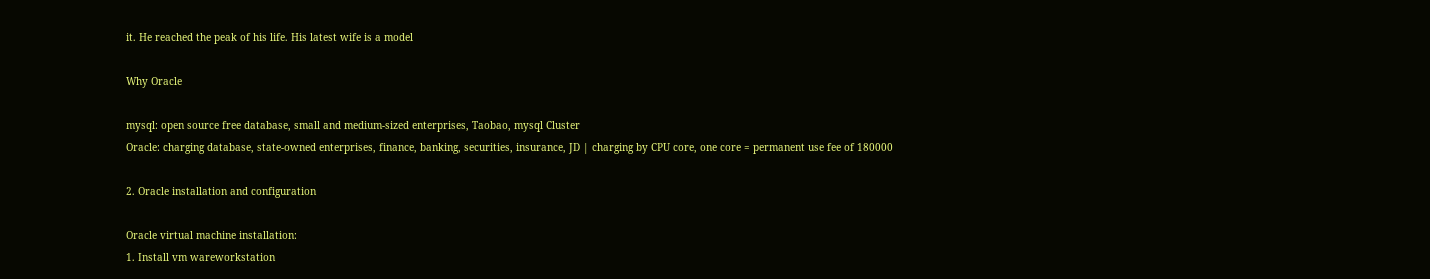it. He reached the peak of his life. His latest wife is a model

Why Oracle

mysql: open source free database, small and medium-sized enterprises, Taobao, mysql Cluster
Oracle: charging database, state-owned enterprises, finance, banking, securities, insurance, JD | charging by CPU core, one core = permanent use fee of 180000

2. Oracle installation and configuration

Oracle virtual machine installation:
1. Install vm wareworkstation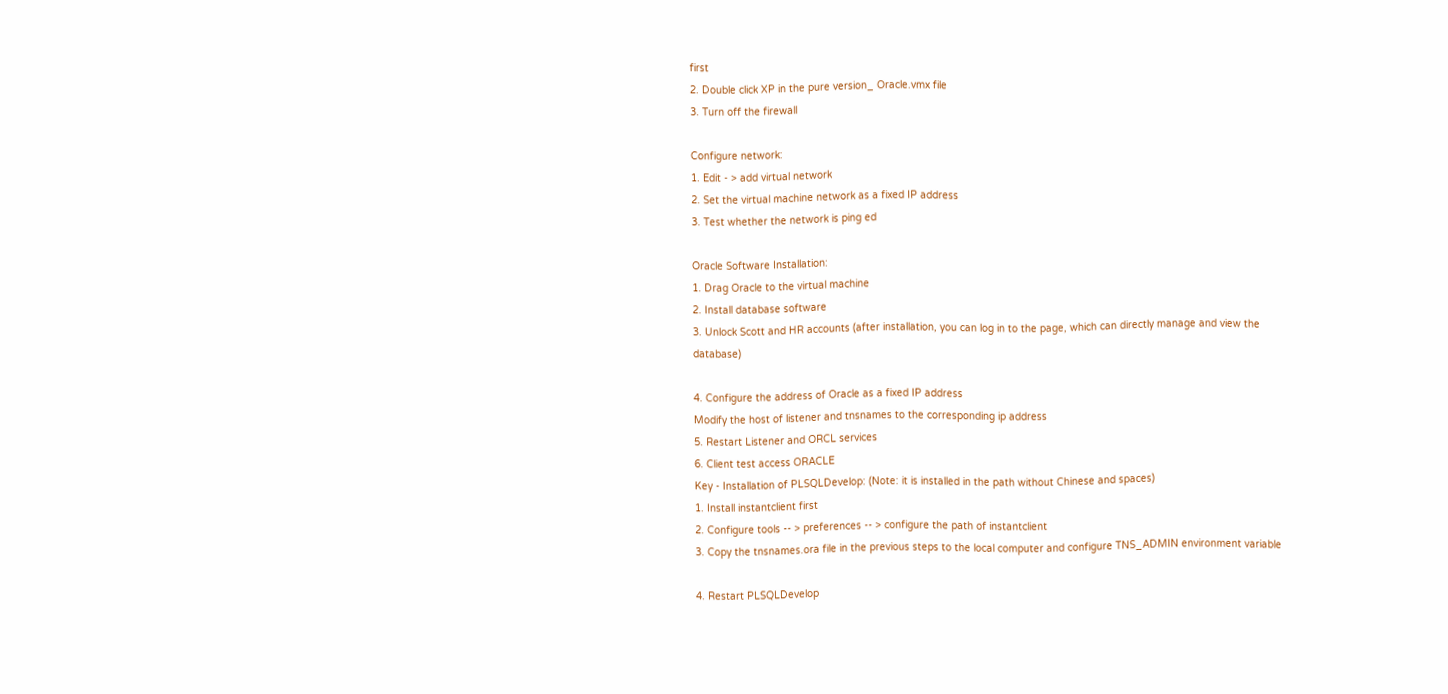first
2. Double click XP in the pure version_ Oracle.vmx file
3. Turn off the firewall

Configure network:
1. Edit - > add virtual network
2. Set the virtual machine network as a fixed IP address
3. Test whether the network is ping ed

Oracle Software Installation:
1. Drag Oracle to the virtual machine
2. Install database software
3. Unlock Scott and HR accounts (after installation, you can log in to the page, which can directly manage and view the database)

4. Configure the address of Oracle as a fixed IP address
Modify the host of listener and tnsnames to the corresponding ip address
5. Restart Listener and ORCL services
6. Client test access ORACLE
Key - Installation of PLSQLDevelop: (Note: it is installed in the path without Chinese and spaces)
1. Install instantclient first
2. Configure tools -- > preferences -- > configure the path of instantclient
3. Copy the tnsnames.ora file in the previous steps to the local computer and configure TNS_ADMIN environment variable

4. Restart PLSQLDevelop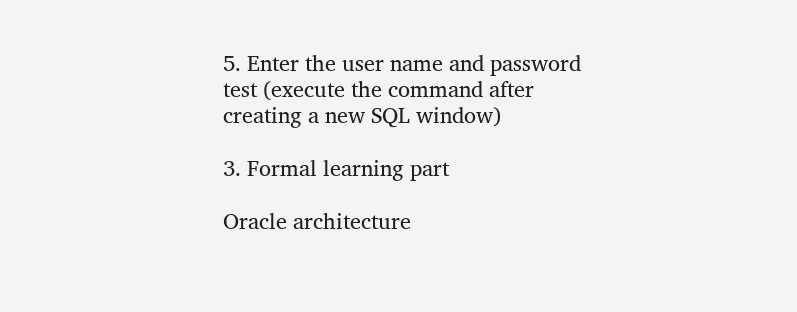5. Enter the user name and password test (execute the command after creating a new SQL window)

3. Formal learning part

Oracle architecture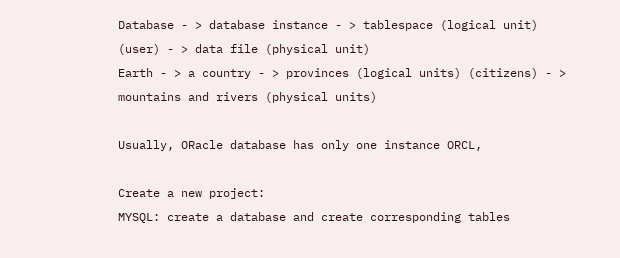Database - > database instance - > tablespace (logical unit) (user) - > data file (physical unit)
Earth - > a country - > provinces (logical units) (citizens) - > mountains and rivers (physical units)

Usually, ORacle database has only one instance ORCL,

Create a new project:
MYSQL: create a database and create corresponding tables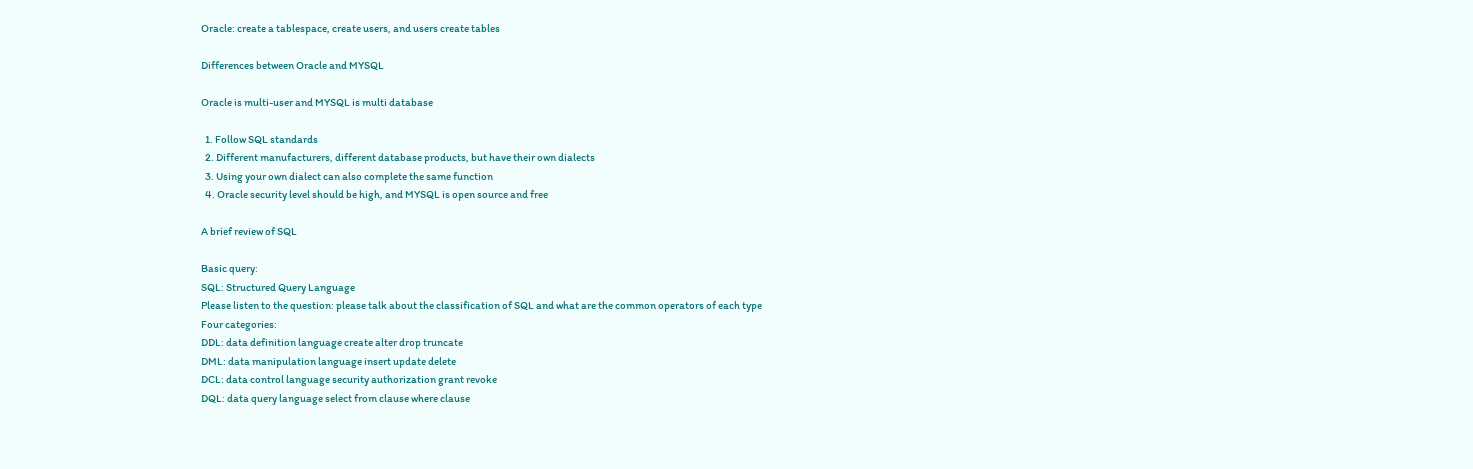Oracle: create a tablespace, create users, and users create tables

Differences between Oracle and MYSQL

Oracle is multi-user and MYSQL is multi database

  1. Follow SQL standards
  2. Different manufacturers, different database products, but have their own dialects
  3. Using your own dialect can also complete the same function
  4. Oracle security level should be high, and MYSQL is open source and free

A brief review of SQL

Basic query:
SQL: Structured Query Language
Please listen to the question: please talk about the classification of SQL and what are the common operators of each type
Four categories:
DDL: data definition language create alter drop truncate
DML: data manipulation language insert update delete
DCL: data control language security authorization grant revoke
DQL: data query language select from clause where clause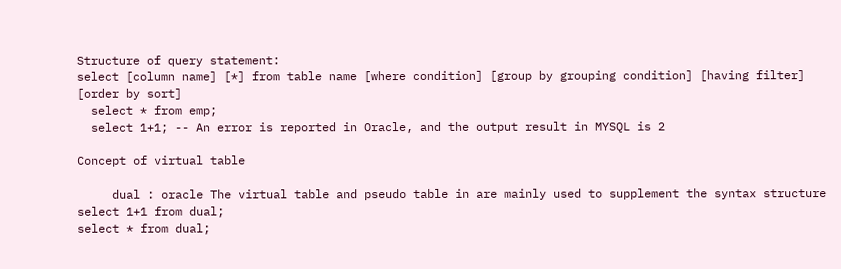Structure of query statement:
select [column name] [*] from table name [where condition] [group by grouping condition] [having filter] [order by sort]
  select * from emp;
  select 1+1; -- An error is reported in Oracle, and the output result in MYSQL is 2

Concept of virtual table

     dual : oracle The virtual table and pseudo table in are mainly used to supplement the syntax structure
select 1+1 from dual;
select * from dual;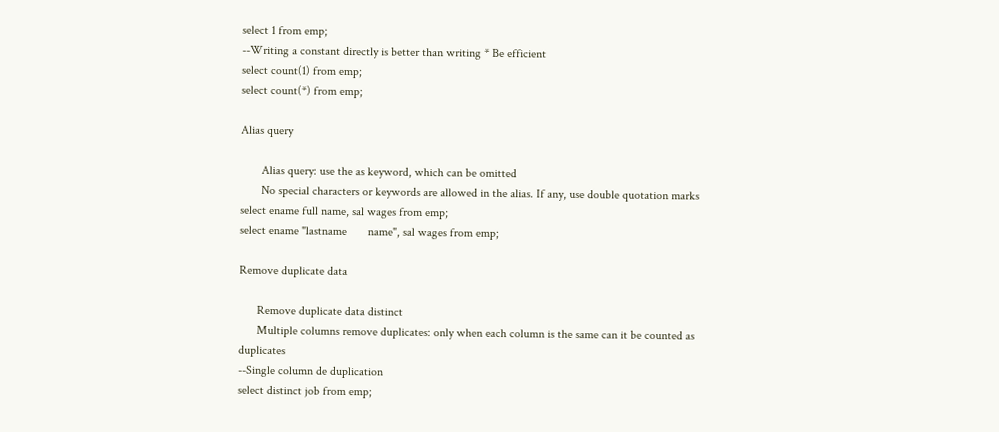select 1 from emp;
--Writing a constant directly is better than writing * Be efficient
select count(1) from emp;
select count(*) from emp;

Alias query

       Alias query: use the as keyword, which can be omitted
       No special characters or keywords are allowed in the alias. If any, use double quotation marks
select ename full name, sal wages from emp;
select ename "lastname       name", sal wages from emp;

Remove duplicate data

      Remove duplicate data distinct
      Multiple columns remove duplicates: only when each column is the same can it be counted as duplicates
--Single column de duplication
select distinct job from emp;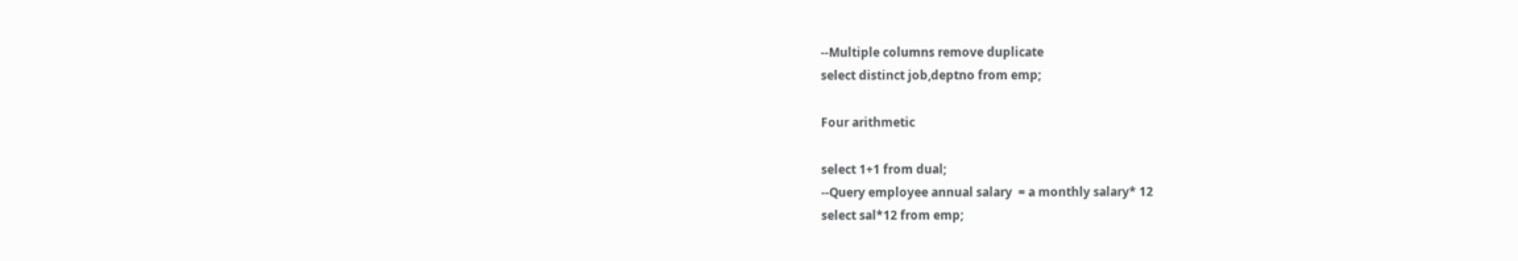--Multiple columns remove duplicate
select distinct job,deptno from emp;

Four arithmetic

select 1+1 from dual;
--Query employee annual salary  = a monthly salary* 12
select sal*12 from emp;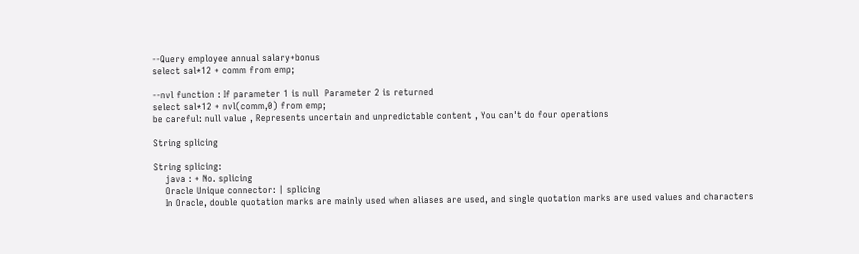--Query employee annual salary+bonus
select sal*12 + comm from emp;

--nvl function : If parameter 1 is null  Parameter 2 is returned
select sal*12 + nvl(comm,0) from emp;
be careful: null value , Represents uncertain and unpredictable content , You can't do four operations

String splicing

String splicing:
    java : + No. splicing
    Oracle Unique connector: | splicing
    In Oracle, double quotation marks are mainly used when aliases are used, and single quotation marks are used values and characters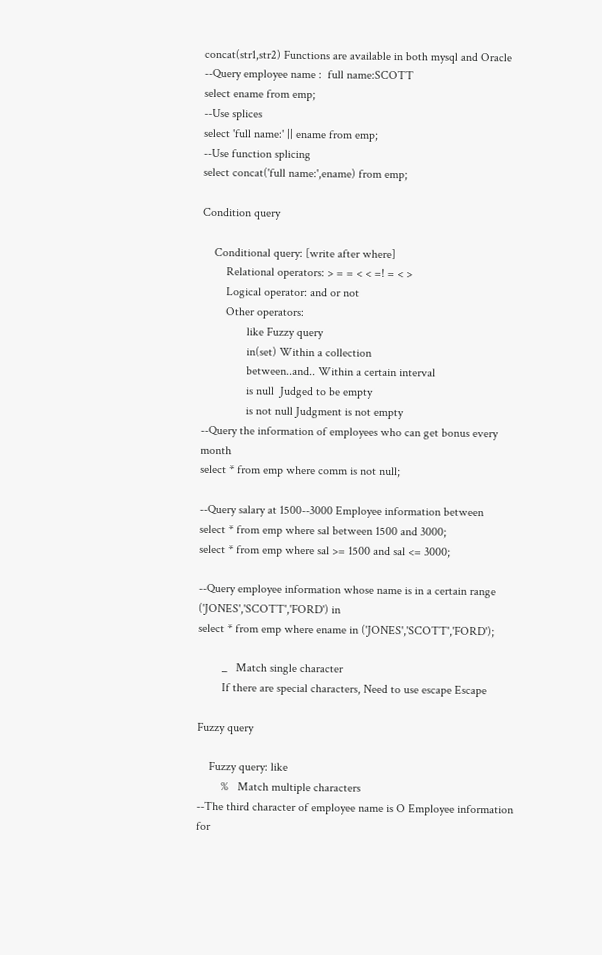concat(str1,str2) Functions are available in both mysql and Oracle
--Query employee name :  full name:SCOTT
select ename from emp;
--Use splices
select 'full name:' || ename from emp;
--Use function splicing
select concat('full name:',ename) from emp;

Condition query

    Conditional query: [write after where]
        Relational operators: > = = < < =! = < >
        Logical operator: and or not
        Other operators:
               like Fuzzy query
               in(set) Within a collection
               between..and.. Within a certain interval
               is null  Judged to be empty
               is not null Judgment is not empty
--Query the information of employees who can get bonus every month
select * from emp where comm is not null;

--Query salary at 1500--3000 Employee information between
select * from emp where sal between 1500 and 3000;
select * from emp where sal >= 1500 and sal <= 3000;

--Query employee information whose name is in a certain range ('JONES','SCOTT','FORD') in
select * from emp where ename in ('JONES','SCOTT','FORD');

        _   Match single character
        If there are special characters, Need to use escape Escape

Fuzzy query

    Fuzzy query: like
        %   Match multiple characters
--The third character of employee name is O Employee information for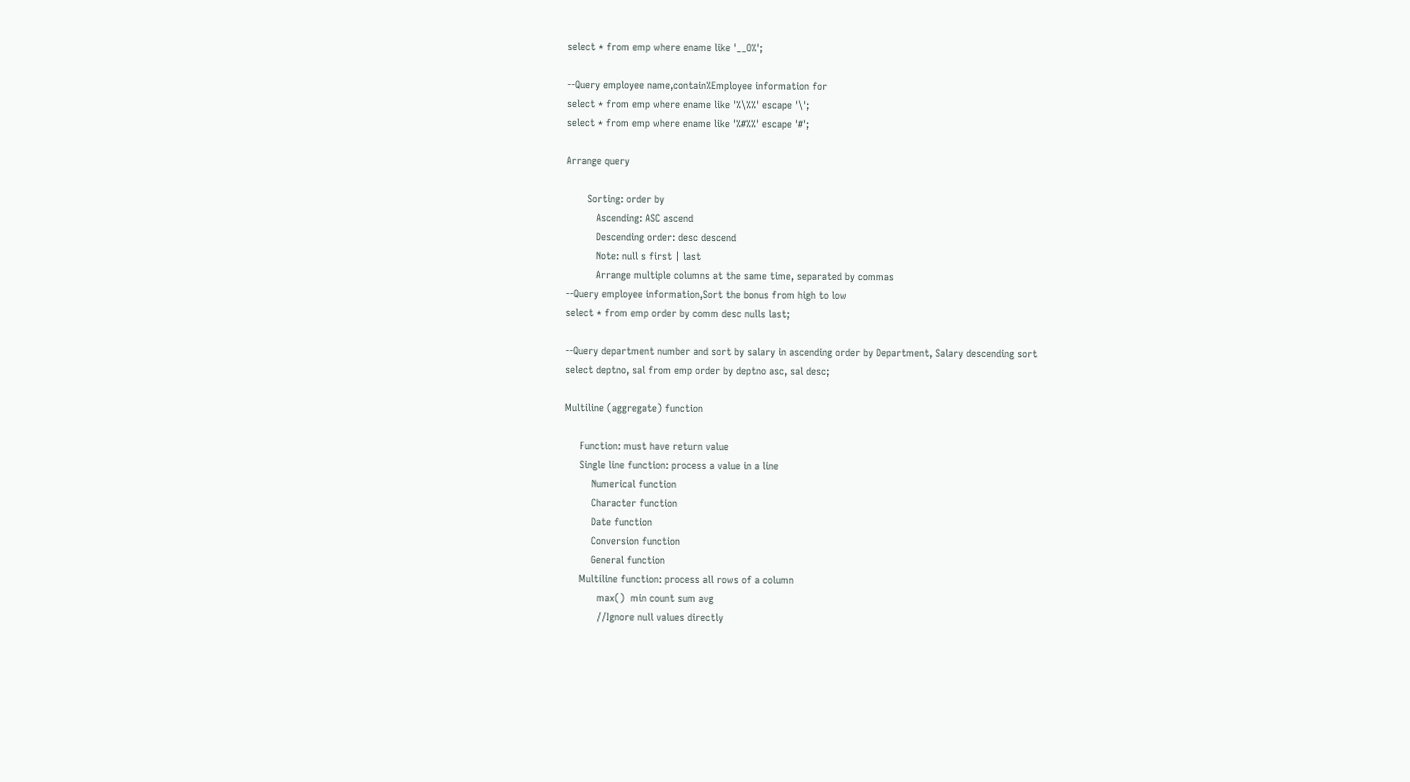select * from emp where ename like '__O%';

--Query employee name,contain%Employee information for
select * from emp where ename like '%\%%' escape '\';
select * from emp where ename like '%#%%' escape '#';

Arrange query

       Sorting: order by
          Ascending: ASC ascend
          Descending order: desc descend
          Note: null s first | last
          Arrange multiple columns at the same time, separated by commas
--Query employee information,Sort the bonus from high to low
select * from emp order by comm desc nulls last;

--Query department number and sort by salary in ascending order by Department, Salary descending sort
select deptno, sal from emp order by deptno asc, sal desc;

Multiline (aggregate) function

     Function: must have return value
     Single line function: process a value in a line
         Numerical function
         Character function
         Date function
         Conversion function
         General function
     Multiline function: process all rows of a column
           max()  min count sum avg
           //Ignore null values directly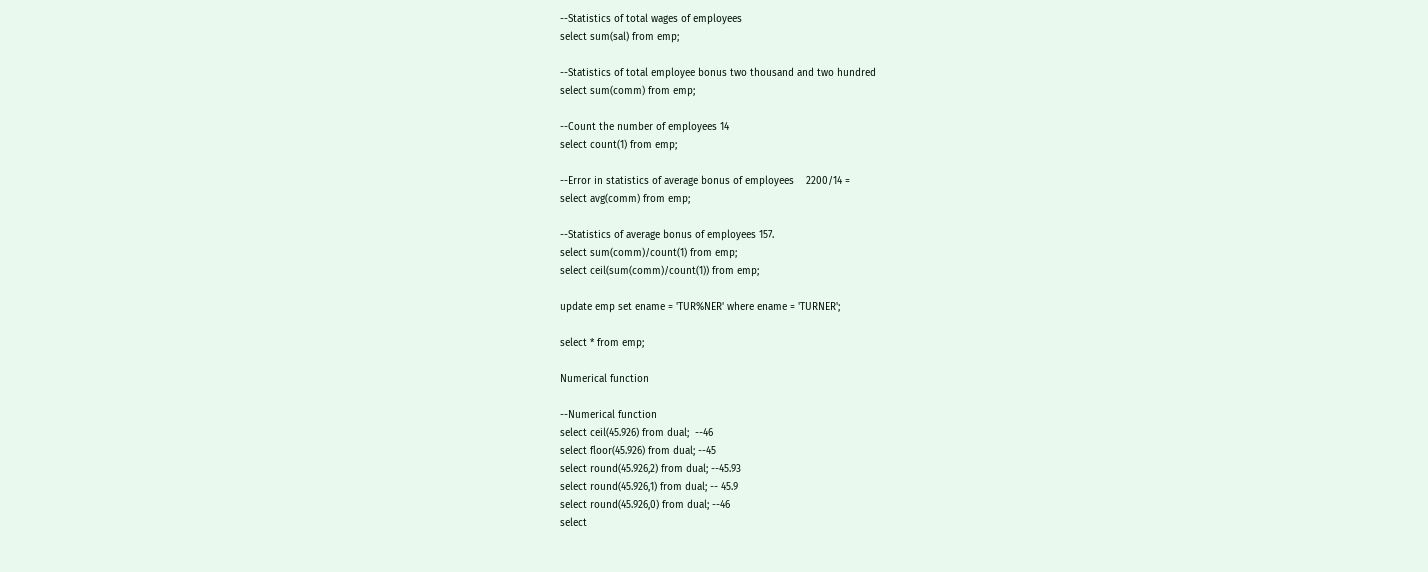--Statistics of total wages of employees
select sum(sal) from emp;

--Statistics of total employee bonus two thousand and two hundred
select sum(comm) from emp;

--Count the number of employees 14
select count(1) from emp;

--Error in statistics of average bonus of employees    2200/14 =
select avg(comm) from emp;

--Statistics of average bonus of employees 157.
select sum(comm)/count(1) from emp;
select ceil(sum(comm)/count(1)) from emp;

update emp set ename = 'TUR%NER' where ename = 'TURNER';

select * from emp;

Numerical function

--Numerical function
select ceil(45.926) from dual;  --46
select floor(45.926) from dual; --45
select round(45.926,2) from dual; --45.93
select round(45.926,1) from dual; -- 45.9
select round(45.926,0) from dual; --46
select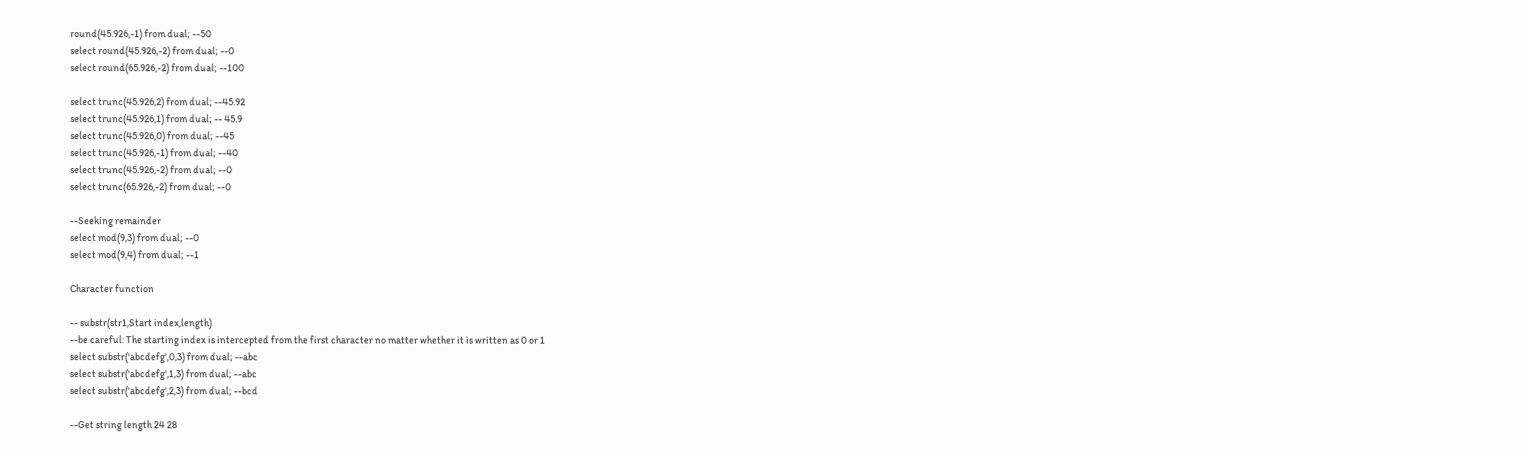round(45.926,-1) from dual; --50
select round(45.926,-2) from dual; --0
select round(65.926,-2) from dual; --100

select trunc(45.926,2) from dual; --45.92
select trunc(45.926,1) from dual; -- 45.9
select trunc(45.926,0) from dual; --45
select trunc(45.926,-1) from dual; --40
select trunc(45.926,-2) from dual; --0
select trunc(65.926,-2) from dual; --0

--Seeking remainder
select mod(9,3) from dual; --0
select mod(9,4) from dual; --1

Character function

-- substr(str1,Start index,length)
--be careful: The starting index is intercepted from the first character no matter whether it is written as 0 or 1
select substr('abcdefg',0,3) from dual; --abc
select substr('abcdefg',1,3) from dual; --abc
select substr('abcdefg',2,3) from dual; --bcd

--Get string length 24 28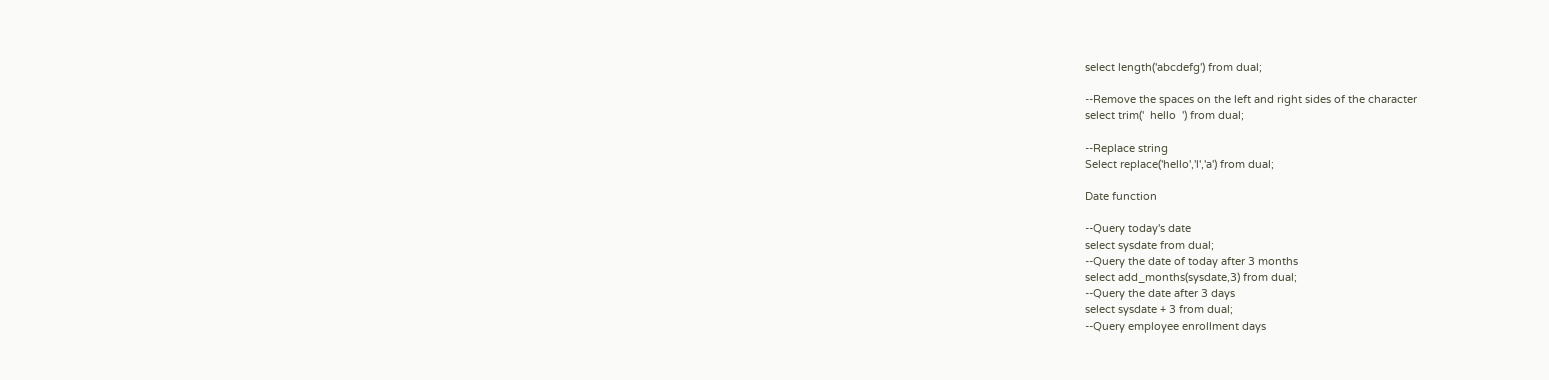select length('abcdefg') from dual;

--Remove the spaces on the left and right sides of the character
select trim('  hello  ') from dual;

--Replace string
Select replace('hello','l','a') from dual;

Date function

--Query today's date
select sysdate from dual;
--Query the date of today after 3 months
select add_months(sysdate,3) from dual;
--Query the date after 3 days
select sysdate + 3 from dual;
--Query employee enrollment days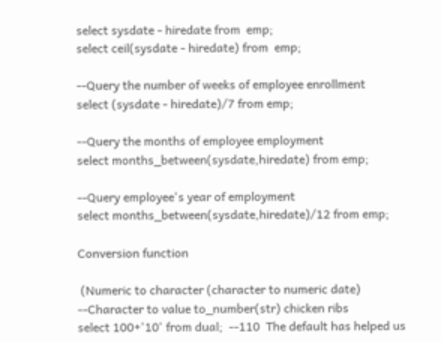select sysdate - hiredate from  emp;
select ceil(sysdate - hiredate) from  emp;

--Query the number of weeks of employee enrollment
select (sysdate - hiredate)/7 from emp;

--Query the months of employee employment
select months_between(sysdate,hiredate) from emp;

--Query employee's year of employment
select months_between(sysdate,hiredate)/12 from emp;

Conversion function

 (Numeric to character (character to numeric date)
--Character to value to_number(str) chicken ribs
select 100+'10' from dual;  --110  The default has helped us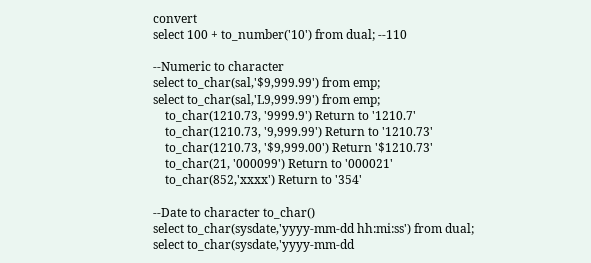convert
select 100 + to_number('10') from dual; --110

--Numeric to character
select to_char(sal,'$9,999.99') from emp;
select to_char(sal,'L9,999.99') from emp;
    to_char(1210.73, '9999.9') Return to '1210.7'
    to_char(1210.73, '9,999.99') Return to '1210.73'
    to_char(1210.73, '$9,999.00') Return '$1210.73'
    to_char(21, '000099') Return to '000021'
    to_char(852,'xxxx') Return to '354'

--Date to character to_char()
select to_char(sysdate,'yyyy-mm-dd hh:mi:ss') from dual;
select to_char(sysdate,'yyyy-mm-dd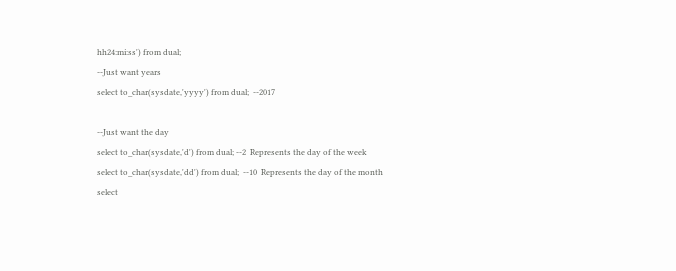hh24:mi:ss') from dual;
--Just want years
select to_char(sysdate,'yyyy') from dual;  --2017

--Just want the day
select to_char(sysdate,'d') from dual; --2  Represents the day of the week
select to_char(sysdate,'dd') from dual;  --10  Represents the day of the month
select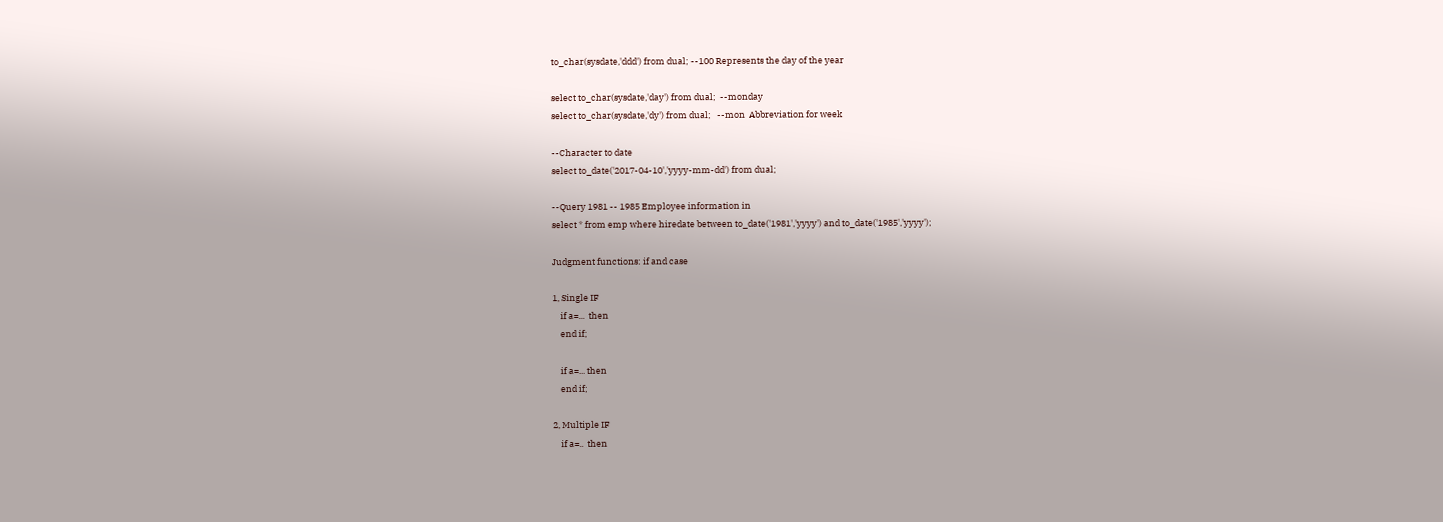to_char(sysdate,'ddd') from dual; --100 Represents the day of the year

select to_char(sysdate,'day') from dual;  --monday
select to_char(sysdate,'dy') from dual;   --mon  Abbreviation for week

--Character to date
select to_date('2017-04-10','yyyy-mm-dd') from dual;

--Query 1981 -- 1985 Employee information in
select * from emp where hiredate between to_date('1981','yyyy') and to_date('1985','yyyy');

Judgment functions: if and case

1, Single IF
    if a=...  then
    end if;

    if a=... then
    end if;

2, Multiple IF
    if a=..  then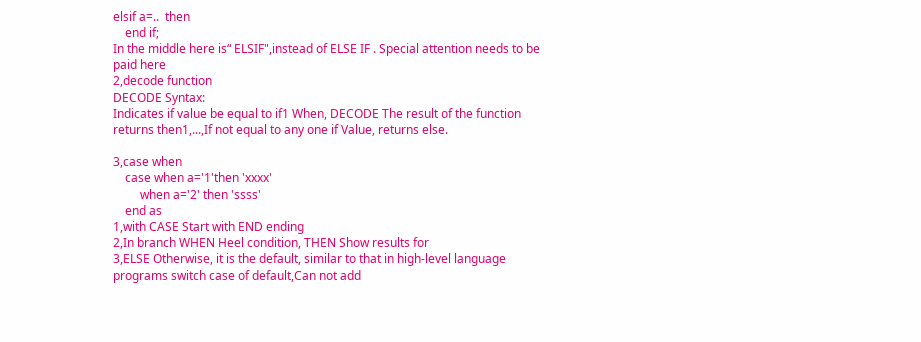elsif a=..  then
    end if;
In the middle here is“ ELSIF",instead of ELSE IF . Special attention needs to be paid here
2,decode function
DECODE Syntax:
Indicates if value be equal to if1 When, DECODE The result of the function returns then1,...,If not equal to any one if Value, returns else.

3,case when
    case when a='1'then 'xxxx'
         when a='2' then 'ssss'
    end as
1,with CASE Start with END ending
2,In branch WHEN Heel condition, THEN Show results for
3,ELSE Otherwise, it is the default, similar to that in high-level language programs switch case of default,Can not add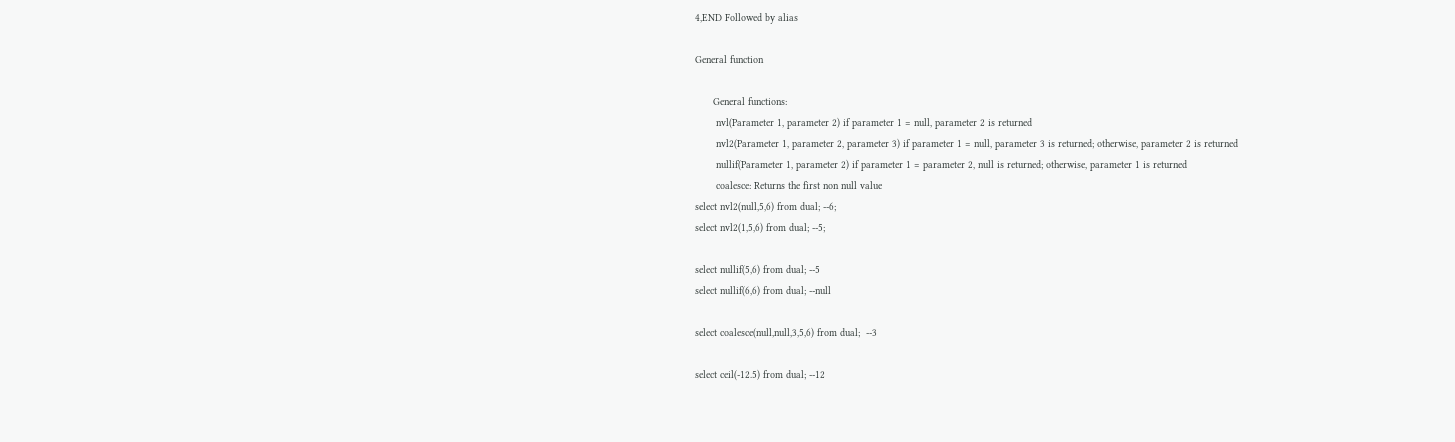4,END Followed by alias

General function

      General functions:
       nvl(Parameter 1, parameter 2) if parameter 1 = null, parameter 2 is returned
       nvl2(Parameter 1, parameter 2, parameter 3) if parameter 1 = null, parameter 3 is returned; otherwise, parameter 2 is returned
       nullif(Parameter 1, parameter 2) if parameter 1 = parameter 2, null is returned; otherwise, parameter 1 is returned
       coalesce: Returns the first non null value
select nvl2(null,5,6) from dual; --6;
select nvl2(1,5,6) from dual; --5;

select nullif(5,6) from dual; --5
select nullif(6,6) from dual; --null

select coalesce(null,null,3,5,6) from dual;  --3

select ceil(-12.5) from dual; --12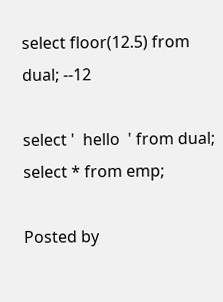select floor(12.5) from dual; --12

select '  hello  ' from dual;
select * from emp;

Posted by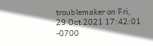troublemaker on Fri, 29 Oct 2021 17:42:01 -0700